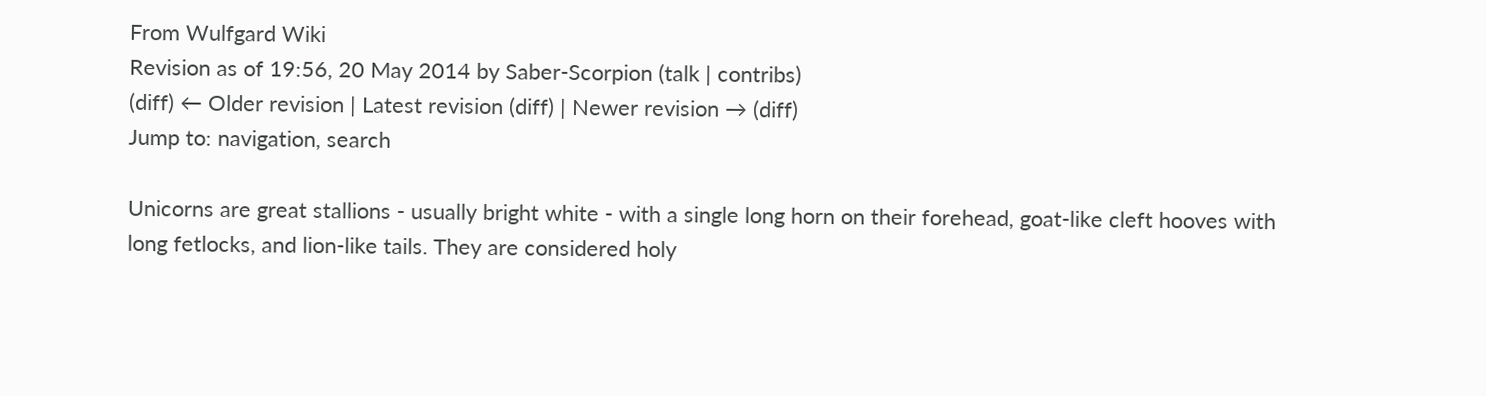From Wulfgard Wiki
Revision as of 19:56, 20 May 2014 by Saber-Scorpion (talk | contribs)
(diff) ← Older revision | Latest revision (diff) | Newer revision → (diff)
Jump to: navigation, search

Unicorns are great stallions - usually bright white - with a single long horn on their forehead, goat-like cleft hooves with long fetlocks, and lion-like tails. They are considered holy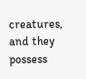creatures, and they possess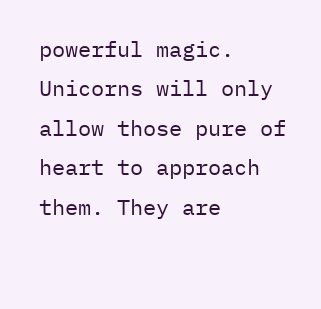powerful magic. Unicorns will only allow those pure of heart to approach them. They are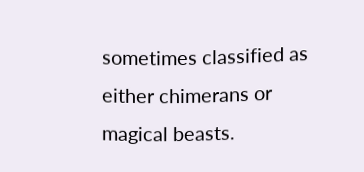sometimes classified as either chimerans or magical beasts.